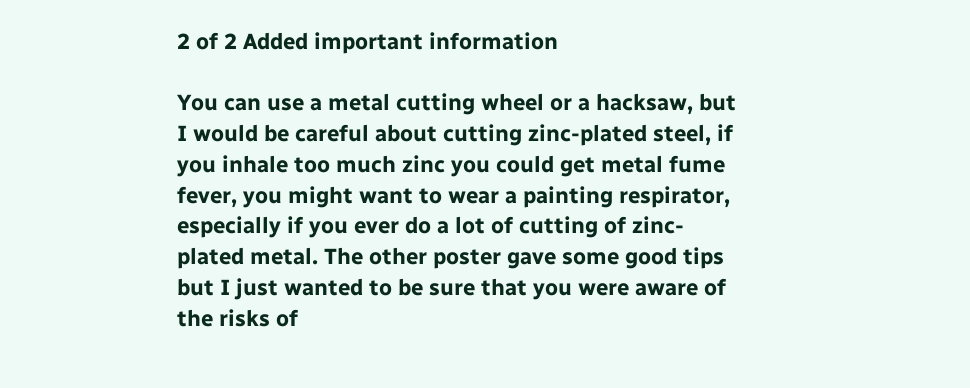2 of 2 Added important information

You can use a metal cutting wheel or a hacksaw, but I would be careful about cutting zinc-plated steel, if you inhale too much zinc you could get metal fume fever, you might want to wear a painting respirator, especially if you ever do a lot of cutting of zinc-plated metal. The other poster gave some good tips but I just wanted to be sure that you were aware of the risks of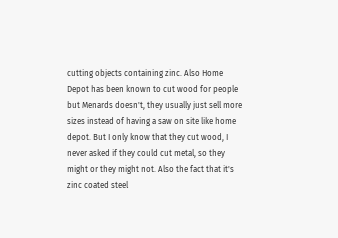cutting objects containing zinc. Also Home Depot has been known to cut wood for people but Menards doesn't, they usually just sell more sizes instead of having a saw on site like home depot. But I only know that they cut wood, I never asked if they could cut metal, so they might or they might not. Also the fact that it's zinc coated steel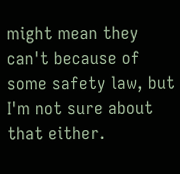might mean they can't because of some safety law, but I'm not sure about that either.